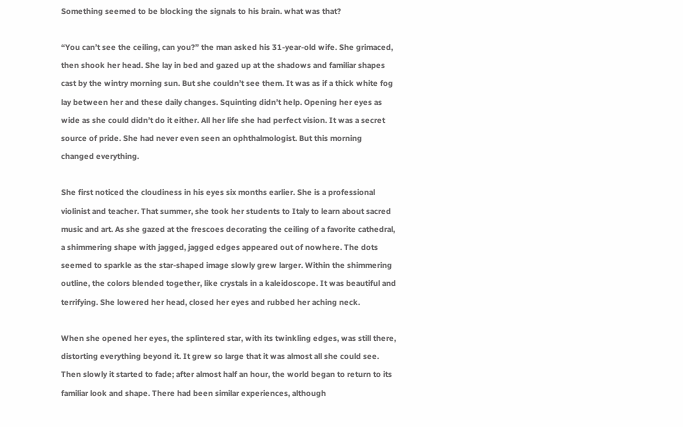Something seemed to be blocking the signals to his brain. what was that?

“You can’t see the ceiling, can you?” the man asked his 31-year-old wife. She grimaced, then shook her head. She lay in bed and gazed up at the shadows and familiar shapes cast by the wintry morning sun. But she couldn’t see them. It was as if a thick white fog lay between her and these daily changes. Squinting didn’t help. Opening her eyes as wide as she could didn’t do it either. All her life she had perfect vision. It was a secret source of pride. She had never even seen an ophthalmologist. But this morning changed everything.

She first noticed the cloudiness in his eyes six months earlier. She is a professional violinist and teacher. That summer, she took her students to Italy to learn about sacred music and art. As she gazed at the frescoes decorating the ceiling of a favorite cathedral, a shimmering shape with jagged, jagged edges appeared out of nowhere. The dots seemed to sparkle as the star-shaped image slowly grew larger. Within the shimmering outline, the colors blended together, like crystals in a kaleidoscope. It was beautiful and terrifying. She lowered her head, closed her eyes and rubbed her aching neck.

When she opened her eyes, the splintered star, with its twinkling edges, was still there, distorting everything beyond it. It grew so large that it was almost all she could see. Then slowly it started to fade; after almost half an hour, the world began to return to its familiar look and shape. There had been similar experiences, although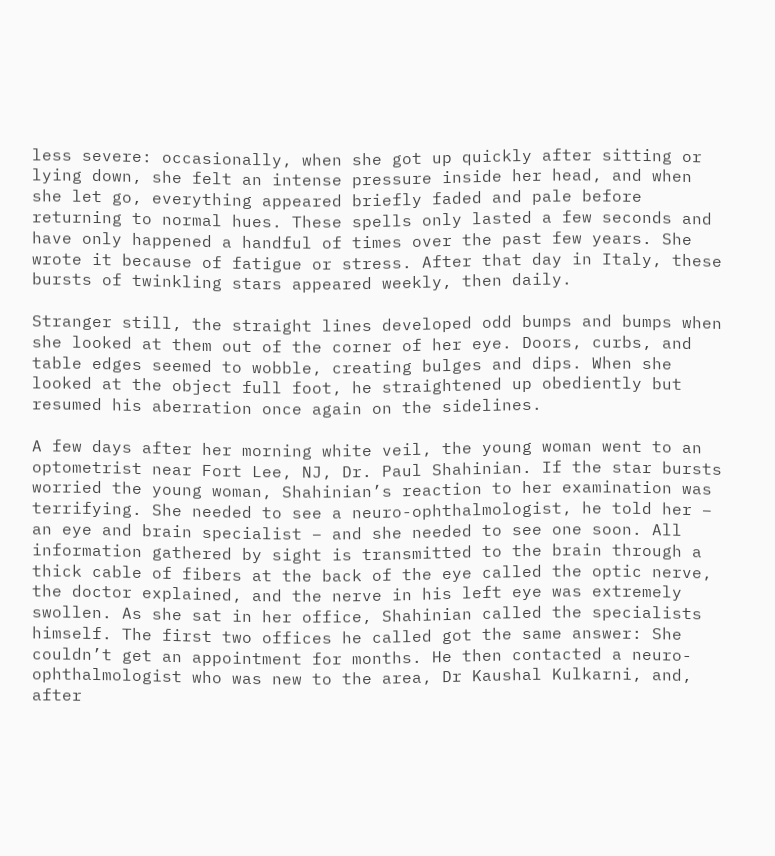less severe: occasionally, when she got up quickly after sitting or lying down, she felt an intense pressure inside her head, and when she let go, everything appeared briefly faded and pale before returning to normal hues. These spells only lasted a few seconds and have only happened a handful of times over the past few years. She wrote it because of fatigue or stress. After that day in Italy, these bursts of twinkling stars appeared weekly, then daily.

Stranger still, the straight lines developed odd bumps and bumps when she looked at them out of the corner of her eye. Doors, curbs, and table edges seemed to wobble, creating bulges and dips. When she looked at the object full foot, he straightened up obediently but resumed his aberration once again on the sidelines.

A few days after her morning white veil, the young woman went to an optometrist near Fort Lee, NJ, Dr. Paul Shahinian. If the star bursts worried the young woman, Shahinian’s reaction to her examination was terrifying. She needed to see a neuro-ophthalmologist, he told her – an eye and brain specialist – and she needed to see one soon. All information gathered by sight is transmitted to the brain through a thick cable of fibers at the back of the eye called the optic nerve, the doctor explained, and the nerve in his left eye was extremely swollen. As she sat in her office, Shahinian called the specialists himself. The first two offices he called got the same answer: She couldn’t get an appointment for months. He then contacted a neuro-ophthalmologist who was new to the area, Dr Kaushal Kulkarni, and, after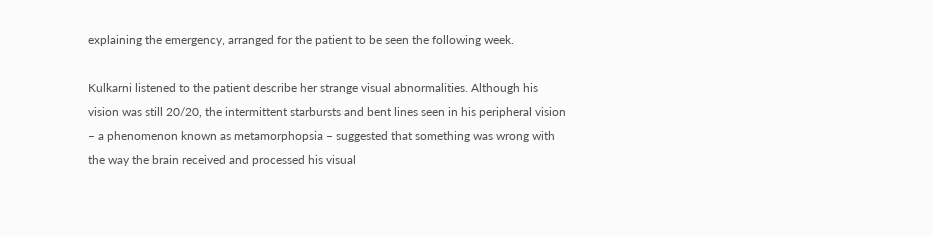explaining the emergency, arranged for the patient to be seen the following week.

Kulkarni listened to the patient describe her strange visual abnormalities. Although his vision was still 20/20, the intermittent starbursts and bent lines seen in his peripheral vision – a phenomenon known as metamorphopsia – suggested that something was wrong with the way the brain received and processed his visual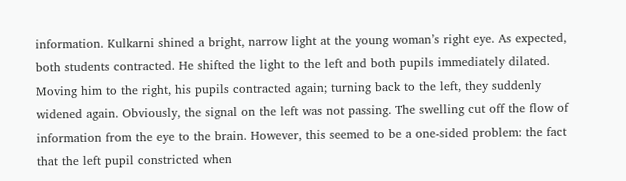information. Kulkarni shined a bright, narrow light at the young woman’s right eye. As expected, both students contracted. He shifted the light to the left and both pupils immediately dilated. Moving him to the right, his pupils contracted again; turning back to the left, they suddenly widened again. Obviously, the signal on the left was not passing. The swelling cut off the flow of information from the eye to the brain. However, this seemed to be a one-sided problem: the fact that the left pupil constricted when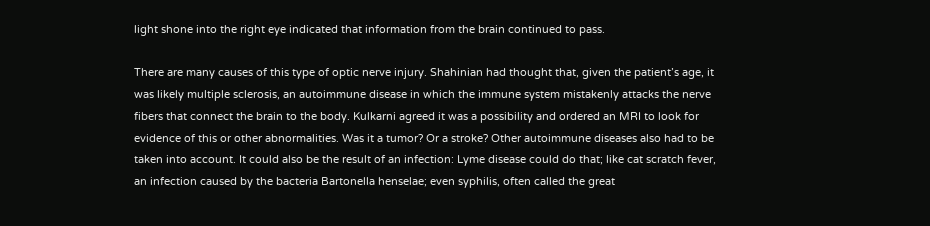light shone into the right eye indicated that information from the brain continued to pass.

There are many causes of this type of optic nerve injury. Shahinian had thought that, given the patient’s age, it was likely multiple sclerosis, an autoimmune disease in which the immune system mistakenly attacks the nerve fibers that connect the brain to the body. Kulkarni agreed it was a possibility and ordered an MRI to look for evidence of this or other abnormalities. Was it a tumor? Or a stroke? Other autoimmune diseases also had to be taken into account. It could also be the result of an infection: Lyme disease could do that; like cat scratch fever, an infection caused by the bacteria Bartonella henselae; even syphilis, often called the great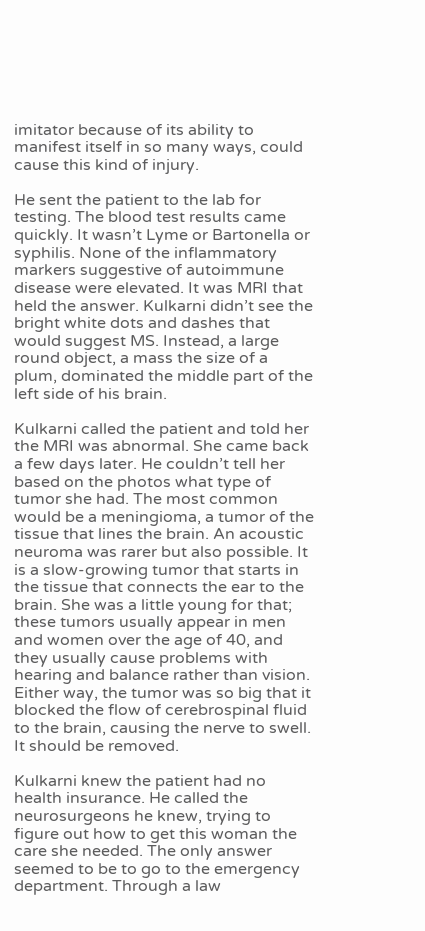imitator because of its ability to manifest itself in so many ways, could cause this kind of injury.

He sent the patient to the lab for testing. The blood test results came quickly. It wasn’t Lyme or Bartonella or syphilis. None of the inflammatory markers suggestive of autoimmune disease were elevated. It was MRI that held the answer. Kulkarni didn’t see the bright white dots and dashes that would suggest MS. Instead, a large round object, a mass the size of a plum, dominated the middle part of the left side of his brain.

Kulkarni called the patient and told her the MRI was abnormal. She came back a few days later. He couldn’t tell her based on the photos what type of tumor she had. The most common would be a meningioma, a tumor of the tissue that lines the brain. An acoustic neuroma was rarer but also possible. It is a slow-growing tumor that starts in the tissue that connects the ear to the brain. She was a little young for that; these tumors usually appear in men and women over the age of 40, and they usually cause problems with hearing and balance rather than vision. Either way, the tumor was so big that it blocked the flow of cerebrospinal fluid to the brain, causing the nerve to swell. It should be removed.

Kulkarni knew the patient had no health insurance. He called the neurosurgeons he knew, trying to figure out how to get this woman the care she needed. The only answer seemed to be to go to the emergency department. Through a law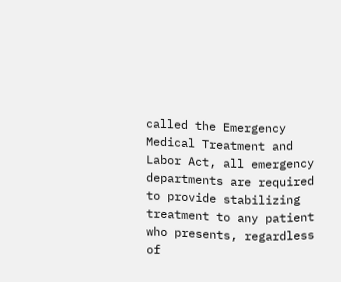called the Emergency Medical Treatment and Labor Act, all emergency departments are required to provide stabilizing treatment to any patient who presents, regardless of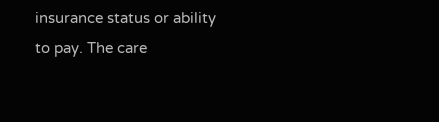insurance status or ability to pay. The care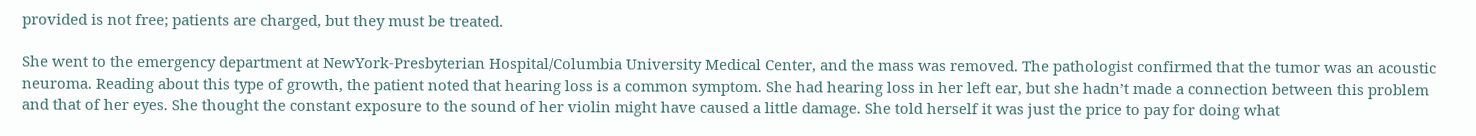provided is not free; patients are charged, but they must be treated.

She went to the emergency department at NewYork-Presbyterian Hospital/Columbia University Medical Center, and the mass was removed. The pathologist confirmed that the tumor was an acoustic neuroma. Reading about this type of growth, the patient noted that hearing loss is a common symptom. She had hearing loss in her left ear, but she hadn’t made a connection between this problem and that of her eyes. She thought the constant exposure to the sound of her violin might have caused a little damage. She told herself it was just the price to pay for doing what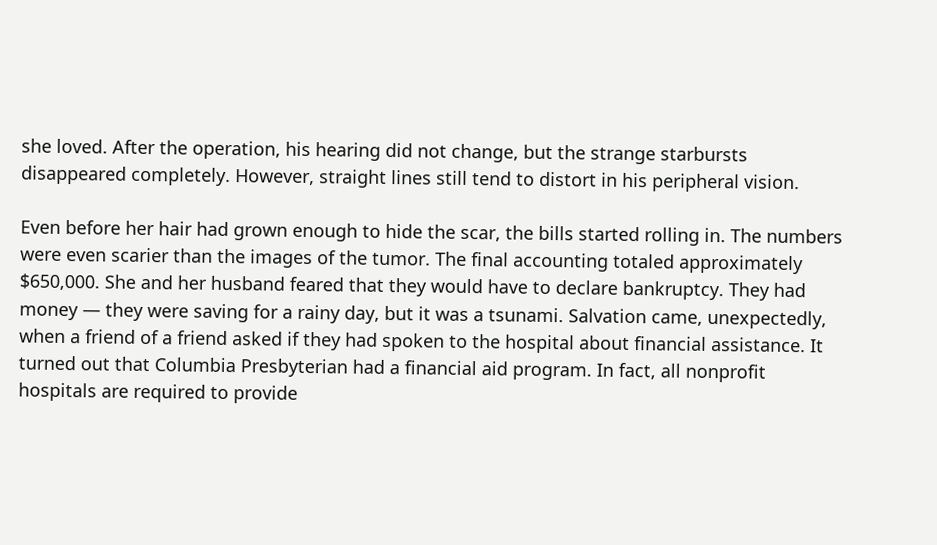she loved. After the operation, his hearing did not change, but the strange starbursts disappeared completely. However, straight lines still tend to distort in his peripheral vision.

Even before her hair had grown enough to hide the scar, the bills started rolling in. The numbers were even scarier than the images of the tumor. The final accounting totaled approximately $650,000. She and her husband feared that they would have to declare bankruptcy. They had money — they were saving for a rainy day, but it was a tsunami. Salvation came, unexpectedly, when a friend of a friend asked if they had spoken to the hospital about financial assistance. It turned out that Columbia Presbyterian had a financial aid program. In fact, all nonprofit hospitals are required to provide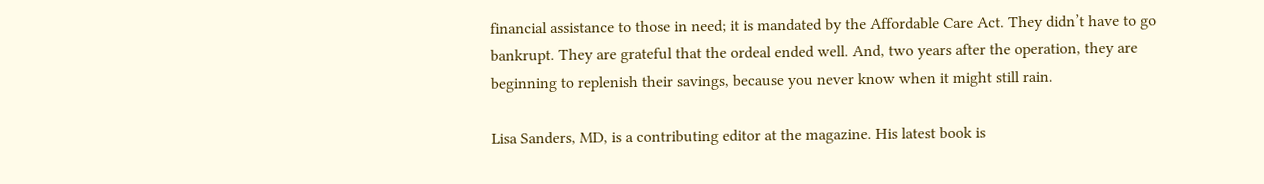financial assistance to those in need; it is mandated by the Affordable Care Act. They didn’t have to go bankrupt. They are grateful that the ordeal ended well. And, two years after the operation, they are beginning to replenish their savings, because you never know when it might still rain.

Lisa Sanders, MD, is a contributing editor at the magazine. His latest book is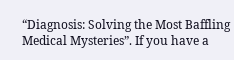“Diagnosis: Solving the Most Baffling Medical Mysteries”. If you have a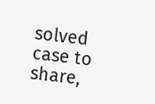solved case to share,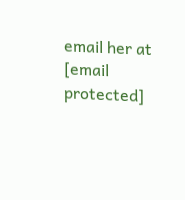email her at [email protected]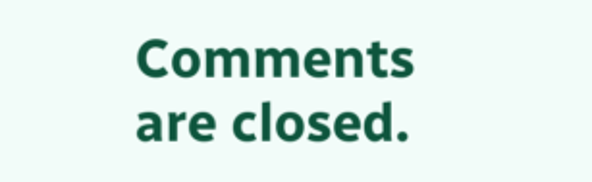Comments are closed.